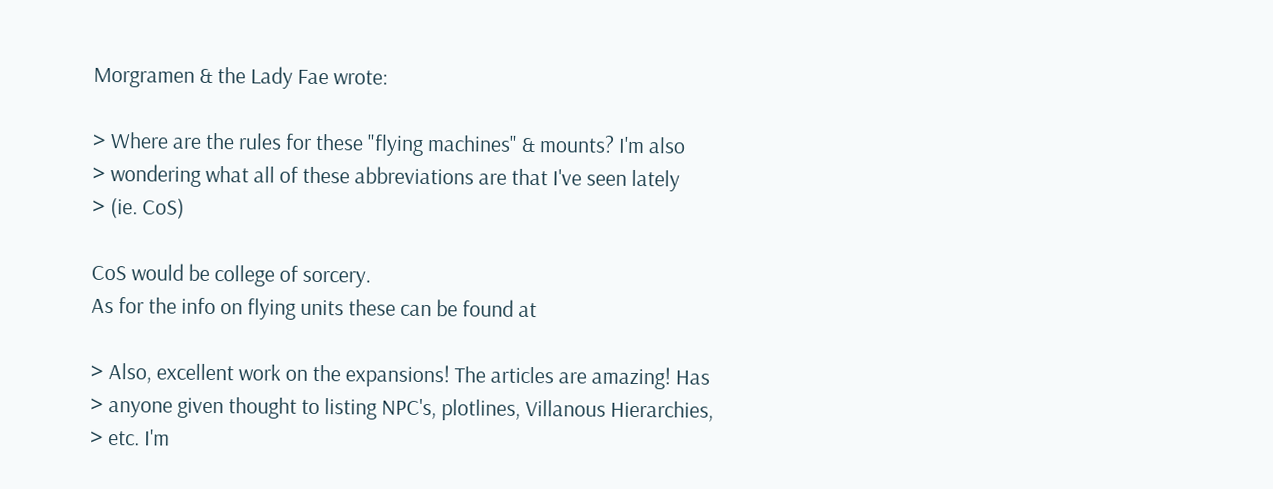Morgramen & the Lady Fae wrote:

> Where are the rules for these "flying machines" & mounts? I'm also
> wondering what all of these abbreviations are that I've seen lately
> (ie. CoS)

CoS would be college of sorcery.
As for the info on flying units these can be found at

> Also, excellent work on the expansions! The articles are amazing! Has
> anyone given thought to listing NPC's, plotlines, Villanous Hierarchies,
> etc. I'm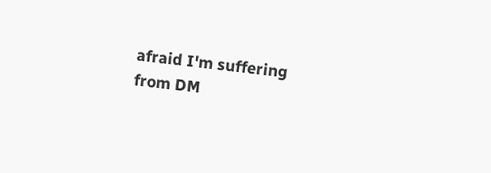afraid I'm suffering from DM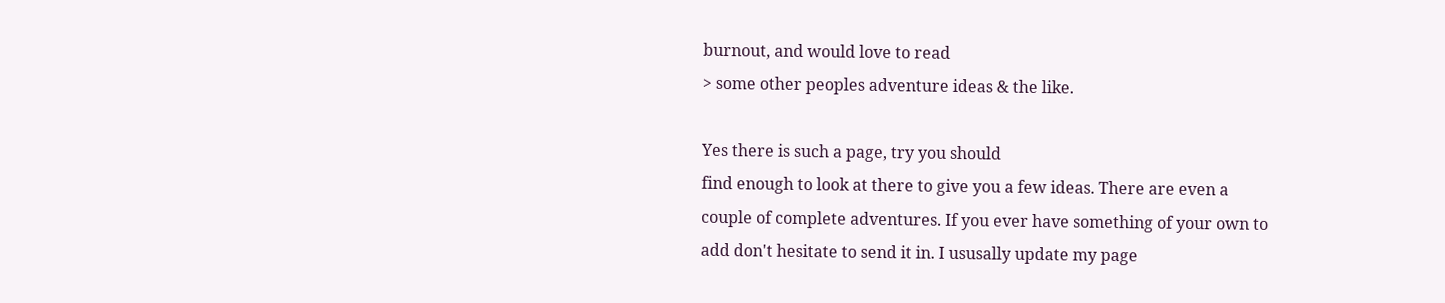burnout, and would love to read
> some other peoples adventure ideas & the like.

Yes there is such a page, try you should
find enough to look at there to give you a few ideas. There are even a
couple of complete adventures. If you ever have something of your own to
add don't hesitate to send it in. I ususally update my page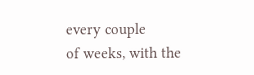every couple
of weeks, with the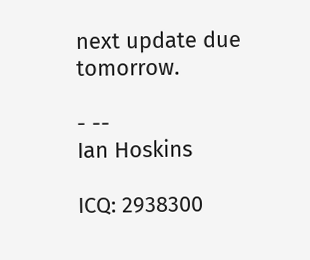next update due tomorrow.

- --
Ian Hoskins

ICQ: 2938300